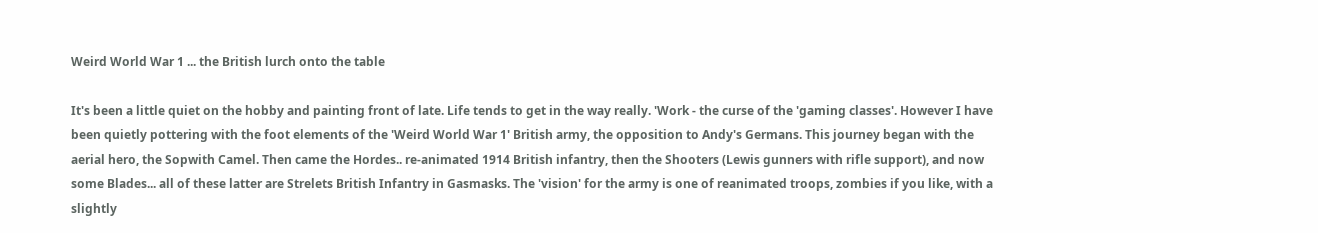Weird World War 1 ... the British lurch onto the table

It's been a little quiet on the hobby and painting front of late. Life tends to get in the way really. 'Work - the curse of the 'gaming classes'. However I have been quietly pottering with the foot elements of the 'Weird World War 1' British army, the opposition to Andy's Germans. This journey began with the aerial hero, the Sopwith Camel. Then came the Hordes.. re-animated 1914 British infantry, then the Shooters (Lewis gunners with rifle support), and now some Blades... all of these latter are Strelets British Infantry in Gasmasks. The 'vision' for the army is one of reanimated troops, zombies if you like, with a slightly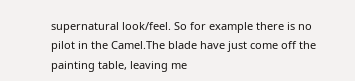supernatural look/feel. So for example there is no pilot in the Camel.The blade have just come off the painting table, leaving me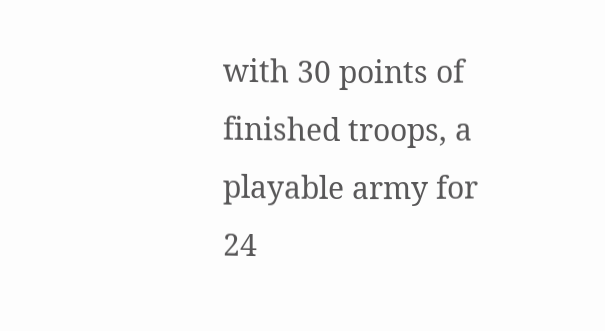with 30 points of finished troops, a playable army for 24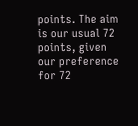points. The aim is our usual 72 points, given our preference for 72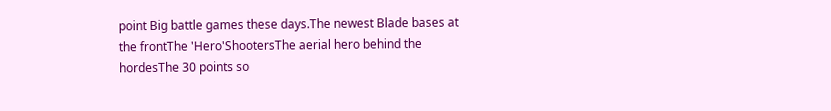point Big battle games these days.The newest Blade bases at the frontThe 'Hero'ShootersThe aerial hero behind the hordesThe 30 points so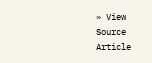» View Source Article